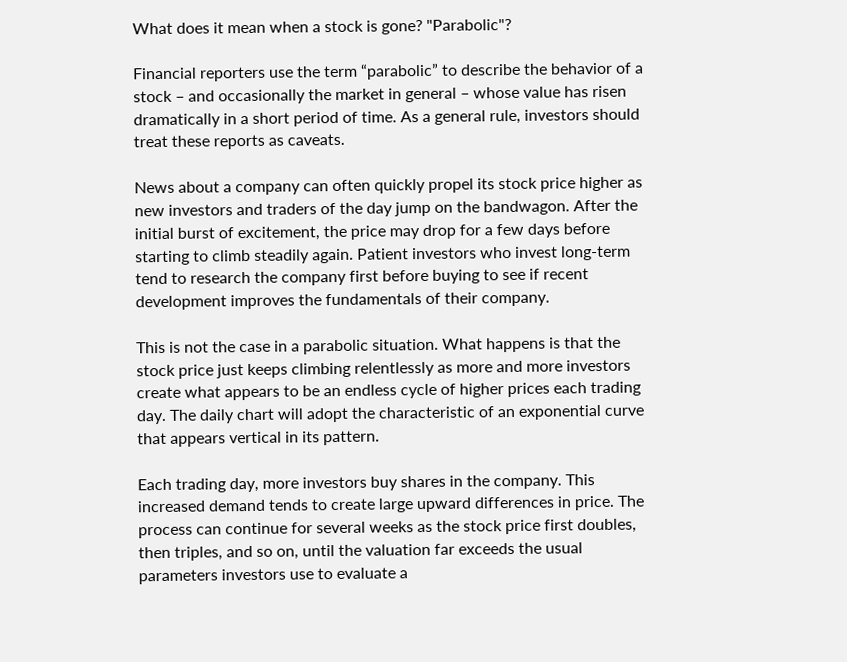What does it mean when a stock is gone? "Parabolic"?

Financial reporters use the term “parabolic” to describe the behavior of a stock – and occasionally the market in general – whose value has risen dramatically in a short period of time. As a general rule, investors should treat these reports as caveats.

News about a company can often quickly propel its stock price higher as new investors and traders of the day jump on the bandwagon. After the initial burst of excitement, the price may drop for a few days before starting to climb steadily again. Patient investors who invest long-term tend to research the company first before buying to see if recent development improves the fundamentals of their company.

This is not the case in a parabolic situation. What happens is that the stock price just keeps climbing relentlessly as more and more investors create what appears to be an endless cycle of higher prices each trading day. The daily chart will adopt the characteristic of an exponential curve that appears vertical in its pattern.

Each trading day, more investors buy shares in the company. This increased demand tends to create large upward differences in price. The process can continue for several weeks as the stock price first doubles, then triples, and so on, until the valuation far exceeds the usual parameters investors use to evaluate a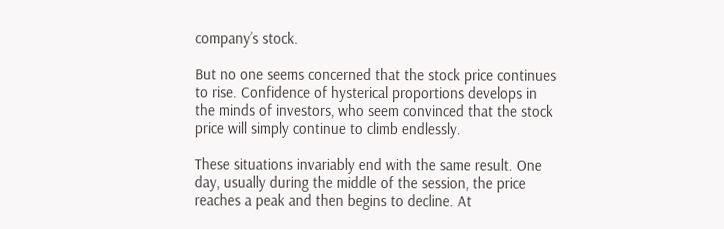company’s stock.

But no one seems concerned that the stock price continues to rise. Confidence of hysterical proportions develops in the minds of investors, who seem convinced that the stock price will simply continue to climb endlessly.

These situations invariably end with the same result. One day, usually during the middle of the session, the price reaches a peak and then begins to decline. At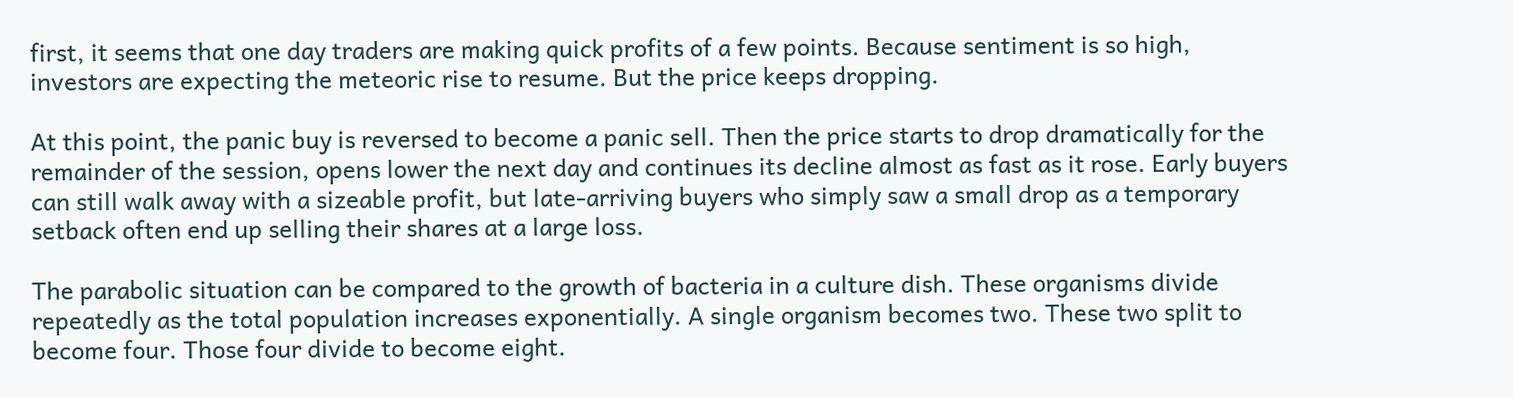first, it seems that one day traders are making quick profits of a few points. Because sentiment is so high, investors are expecting the meteoric rise to resume. But the price keeps dropping.

At this point, the panic buy is reversed to become a panic sell. Then the price starts to drop dramatically for the remainder of the session, opens lower the next day and continues its decline almost as fast as it rose. Early buyers can still walk away with a sizeable profit, but late-arriving buyers who simply saw a small drop as a temporary setback often end up selling their shares at a large loss.

The parabolic situation can be compared to the growth of bacteria in a culture dish. These organisms divide repeatedly as the total population increases exponentially. A single organism becomes two. These two split to become four. Those four divide to become eight.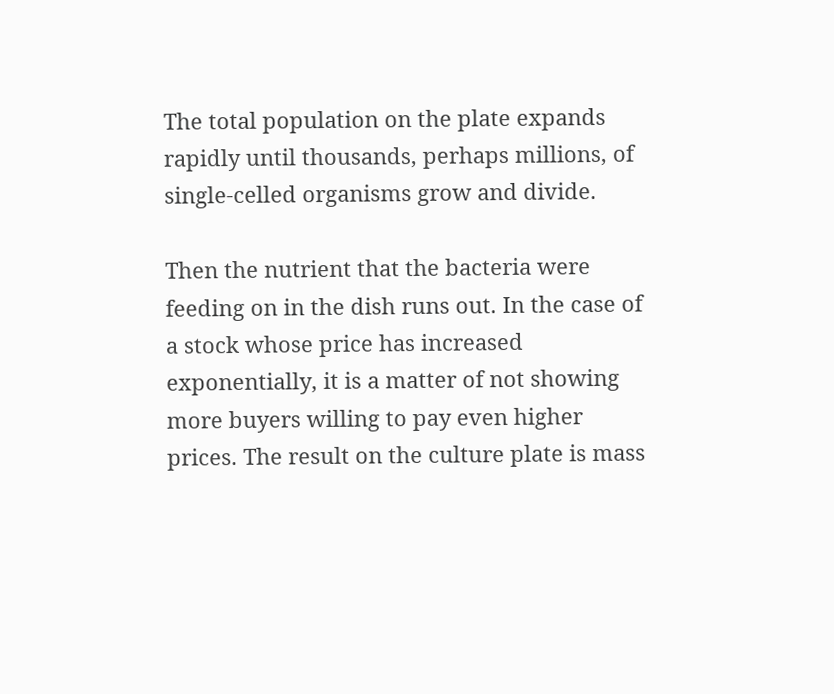The total population on the plate expands rapidly until thousands, perhaps millions, of single-celled organisms grow and divide.

Then the nutrient that the bacteria were feeding on in the dish runs out. In the case of a stock whose price has increased exponentially, it is a matter of not showing more buyers willing to pay even higher prices. The result on the culture plate is mass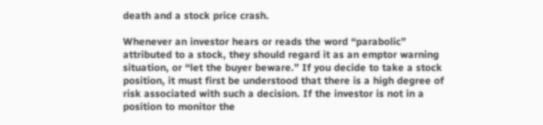death and a stock price crash.

Whenever an investor hears or reads the word “parabolic” attributed to a stock, they should regard it as an emptor warning situation, or “let the buyer beware.” If you decide to take a stock position, it must first be understood that there is a high degree of risk associated with such a decision. If the investor is not in a position to monitor the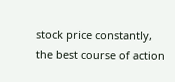stock price constantly, the best course of action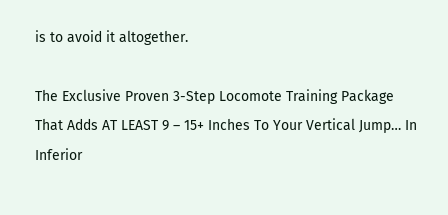is to avoid it altogether.

The Exclusive Proven 3-Step Locomote Training Package That Adds AT LEAST 9 – 15+ Inches To Your Vertical Jump… In Inferior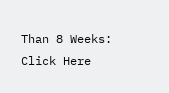Than 8 Weeks: Click Here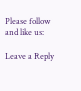Please follow and like us:

Leave a Reply